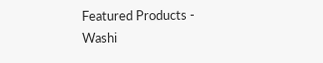Featured Products - Washi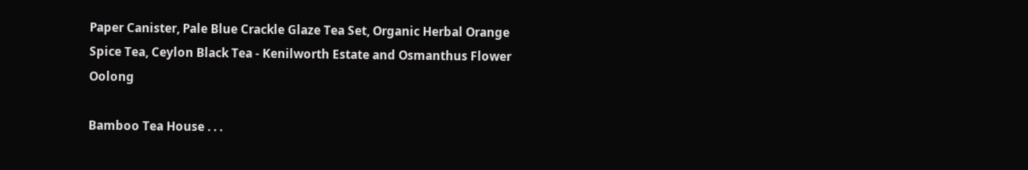Paper Canister, Pale Blue Crackle Glaze Tea Set, Organic Herbal Orange Spice Tea, Ceylon Black Tea - Kenilworth Estate and Osmanthus Flower Oolong

Bamboo Tea House . . .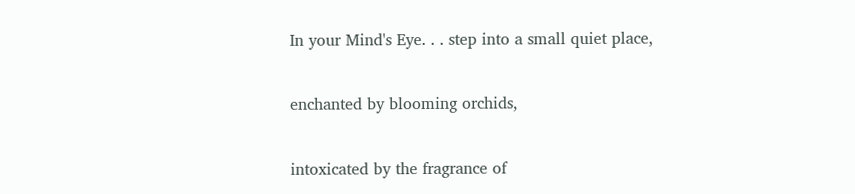In your Mind's Eye. . . step into a small quiet place,

enchanted by blooming orchids,

intoxicated by the fragrance of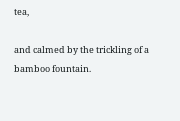tea,

and calmed by the trickling of a bamboo fountain.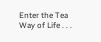Enter the Tea Way of Life . . .